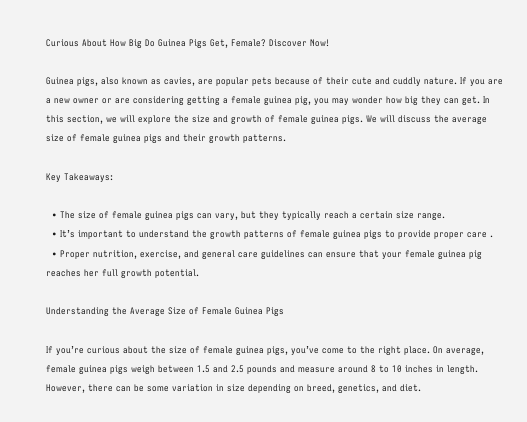Curious About How Big Do Guinea Pigs Get, Female? Discover Now!

Guinea pigs, also known as cavies, are popular pets because of their cute and cuddly nature. If you are a new owner or are considering getting a female guinea pig, you may wonder how big they can get. In this section, we will explore the size and growth of female guinea pigs. We will discuss the average size of female guinea pigs and their growth patterns.

Key Takeaways:

  • The size of female guinea pigs can vary, but they typically reach a certain size range.
  • It’s important to understand the growth patterns of female guinea pigs to provide proper care .
  • Proper nutrition, exercise, and general care guidelines can ensure that your female guinea pig reaches her full growth potential.

Understanding the Average Size of Female Guinea Pigs

If you’re curious about the size of female guinea pigs, you’ve come to the right place. On average, female guinea pigs weigh between 1.5 and 2.5 pounds and measure around 8 to 10 inches in length. However, there can be some variation in size depending on breed, genetics, and diet.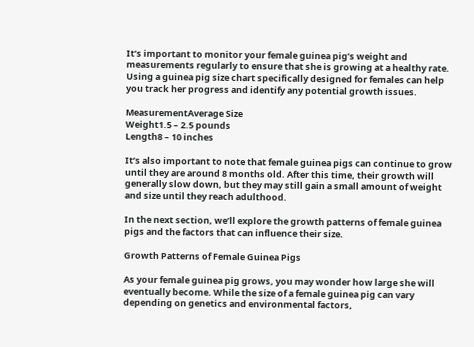It’s important to monitor your female guinea pig’s weight and measurements regularly to ensure that she is growing at a healthy rate. Using a guinea pig size chart specifically designed for females can help you track her progress and identify any potential growth issues.

MeasurementAverage Size
Weight1.5 – 2.5 pounds
Length8 – 10 inches

It’s also important to note that female guinea pigs can continue to grow until they are around 8 months old. After this time, their growth will generally slow down, but they may still gain a small amount of weight and size until they reach adulthood.

In the next section, we’ll explore the growth patterns of female guinea pigs and the factors that can influence their size.

Growth Patterns of Female Guinea Pigs

As your female guinea pig grows, you may wonder how large she will eventually become. While the size of a female guinea pig can vary depending on genetics and environmental factors,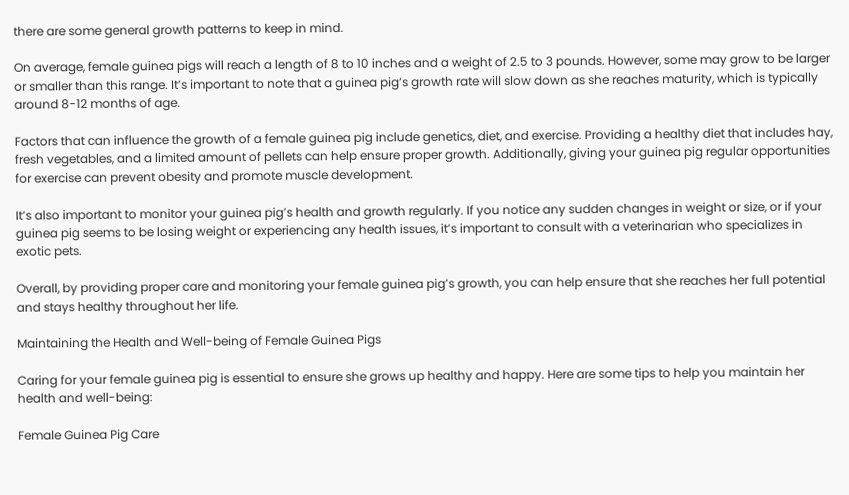there are some general growth patterns to keep in mind.

On average, female guinea pigs will reach a length of 8 to 10 inches and a weight of 2.5 to 3 pounds. However, some may grow to be larger or smaller than this range. It’s important to note that a guinea pig’s growth rate will slow down as she reaches maturity, which is typically around 8-12 months of age.

Factors that can influence the growth of a female guinea pig include genetics, diet, and exercise. Providing a healthy diet that includes hay, fresh vegetables, and a limited amount of pellets can help ensure proper growth. Additionally, giving your guinea pig regular opportunities for exercise can prevent obesity and promote muscle development.

It’s also important to monitor your guinea pig’s health and growth regularly. If you notice any sudden changes in weight or size, or if your guinea pig seems to be losing weight or experiencing any health issues, it’s important to consult with a veterinarian who specializes in exotic pets.

Overall, by providing proper care and monitoring your female guinea pig’s growth, you can help ensure that she reaches her full potential and stays healthy throughout her life.

Maintaining the Health and Well-being of Female Guinea Pigs

Caring for your female guinea pig is essential to ensure she grows up healthy and happy. Here are some tips to help you maintain her health and well-being:

Female Guinea Pig Care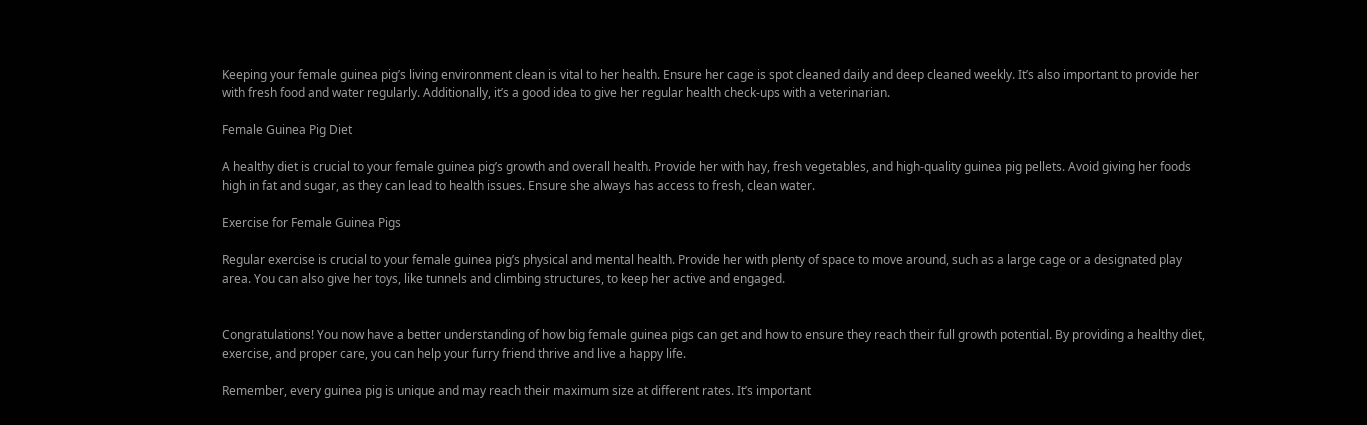Keeping your female guinea pig’s living environment clean is vital to her health. Ensure her cage is spot cleaned daily and deep cleaned weekly. It’s also important to provide her with fresh food and water regularly. Additionally, it’s a good idea to give her regular health check-ups with a veterinarian.

Female Guinea Pig Diet

A healthy diet is crucial to your female guinea pig’s growth and overall health. Provide her with hay, fresh vegetables, and high-quality guinea pig pellets. Avoid giving her foods high in fat and sugar, as they can lead to health issues. Ensure she always has access to fresh, clean water.

Exercise for Female Guinea Pigs

Regular exercise is crucial to your female guinea pig’s physical and mental health. Provide her with plenty of space to move around, such as a large cage or a designated play area. You can also give her toys, like tunnels and climbing structures, to keep her active and engaged.


Congratulations! You now have a better understanding of how big female guinea pigs can get and how to ensure they reach their full growth potential. By providing a healthy diet, exercise, and proper care, you can help your furry friend thrive and live a happy life.

Remember, every guinea pig is unique and may reach their maximum size at different rates. It’s important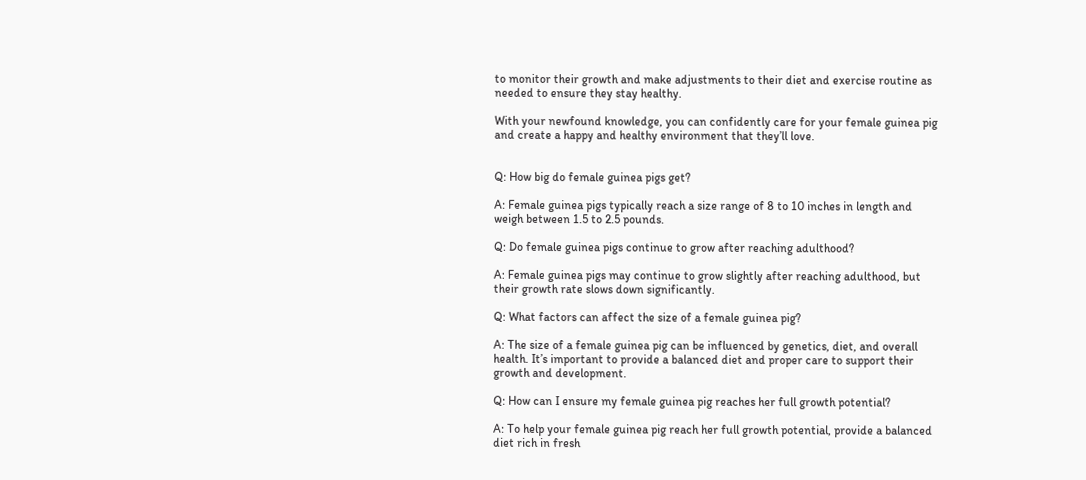to monitor their growth and make adjustments to their diet and exercise routine as needed to ensure they stay healthy.

With your newfound knowledge, you can confidently care for your female guinea pig and create a happy and healthy environment that they’ll love.


Q: How big do female guinea pigs get?

A: Female guinea pigs typically reach a size range of 8 to 10 inches in length and weigh between 1.5 to 2.5 pounds.

Q: Do female guinea pigs continue to grow after reaching adulthood?

A: Female guinea pigs may continue to grow slightly after reaching adulthood, but their growth rate slows down significantly.

Q: What factors can affect the size of a female guinea pig?

A: The size of a female guinea pig can be influenced by genetics, diet, and overall health. It’s important to provide a balanced diet and proper care to support their growth and development.

Q: How can I ensure my female guinea pig reaches her full growth potential?

A: To help your female guinea pig reach her full growth potential, provide a balanced diet rich in fresh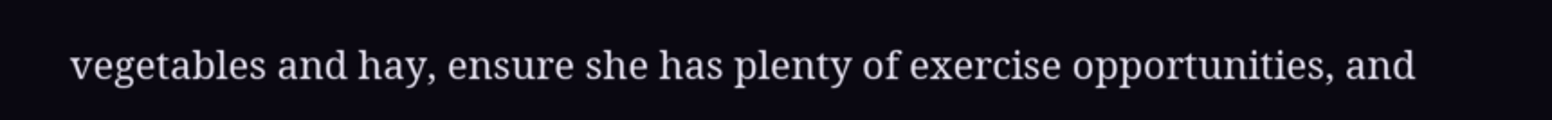vegetables and hay, ensure she has plenty of exercise opportunities, and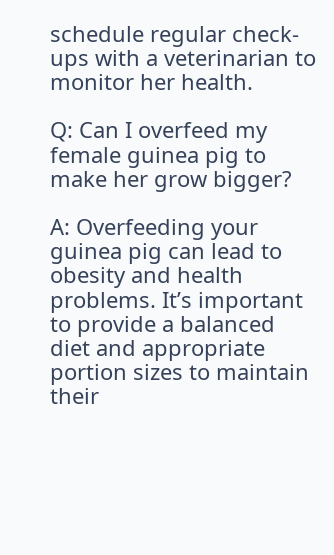schedule regular check-ups with a veterinarian to monitor her health.

Q: Can I overfeed my female guinea pig to make her grow bigger?

A: Overfeeding your guinea pig can lead to obesity and health problems. It’s important to provide a balanced diet and appropriate portion sizes to maintain their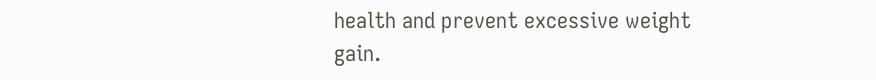health and prevent excessive weight gain.